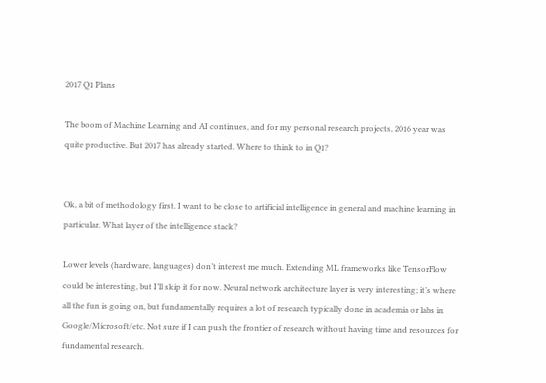2017 Q1 Plans

The boom of Machine Learning and AI continues, and for my personal research projects, 2016 year was quite productive. But 2017 has already started. Where to think to in Q1?


Ok, a bit of methodology first. I want to be close to artificial intelligence in general and machine learning in particular. What layer of the intelligence stack?

Lower levels (hardware, languages) don’t interest me much. Extending ML frameworks like TensorFlow could be interesting, but I’ll skip it for now. Neural network architecture layer is very interesting; it’s where all the fun is going on, but fundamentally requires a lot of research typically done in academia or labs in Google/Microsoft/etc. Not sure if I can push the frontier of research without having time and resources for fundamental research.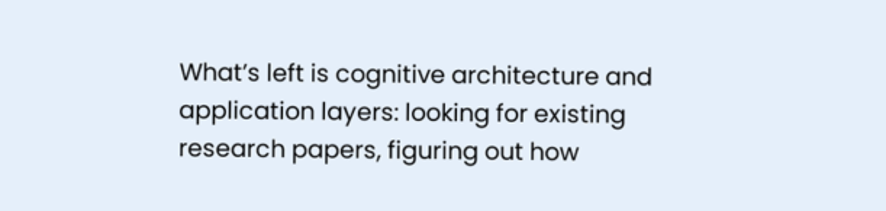What’s left is cognitive architecture and application layers: looking for existing research papers, figuring out how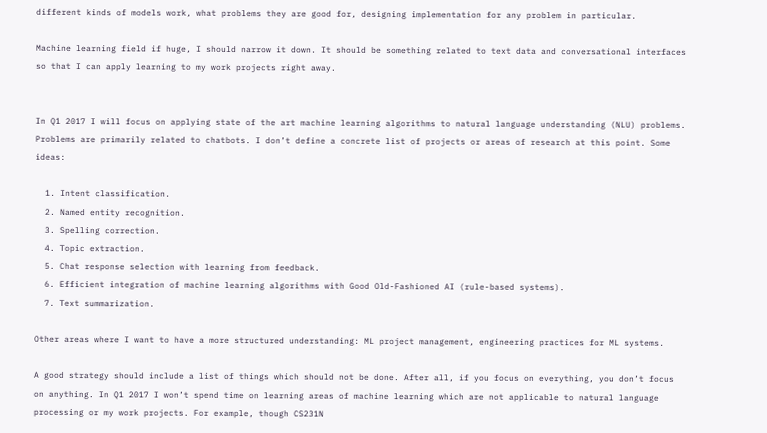different kinds of models work, what problems they are good for, designing implementation for any problem in particular.

Machine learning field if huge, I should narrow it down. It should be something related to text data and conversational interfaces so that I can apply learning to my work projects right away.


In Q1 2017 I will focus on applying state of the art machine learning algorithms to natural language understanding (NLU) problems. Problems are primarily related to chatbots. I don’t define a concrete list of projects or areas of research at this point. Some ideas:

  1. Intent classification.
  2. Named entity recognition.
  3. Spelling correction.
  4. Topic extraction.
  5. Chat response selection with learning from feedback.
  6. Efficient integration of machine learning algorithms with Good Old-Fashioned AI (rule-based systems).
  7. Text summarization.

Other areas where I want to have a more structured understanding: ML project management, engineering practices for ML systems.

A good strategy should include a list of things which should not be done. After all, if you focus on everything, you don’t focus on anything. In Q1 2017 I won’t spend time on learning areas of machine learning which are not applicable to natural language processing or my work projects. For example, though CS231N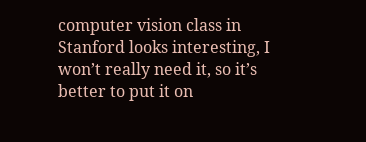computer vision class in Stanford looks interesting, I won’t really need it, so it’s better to put it on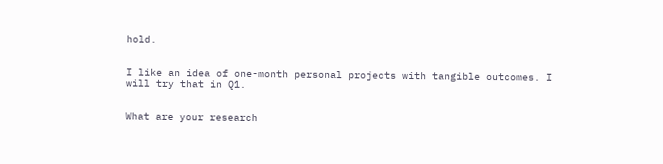hold.


I like an idea of one-month personal projects with tangible outcomes. I will try that in Q1.


What are your research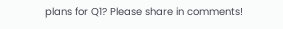plans for Q1? Please share in comments!